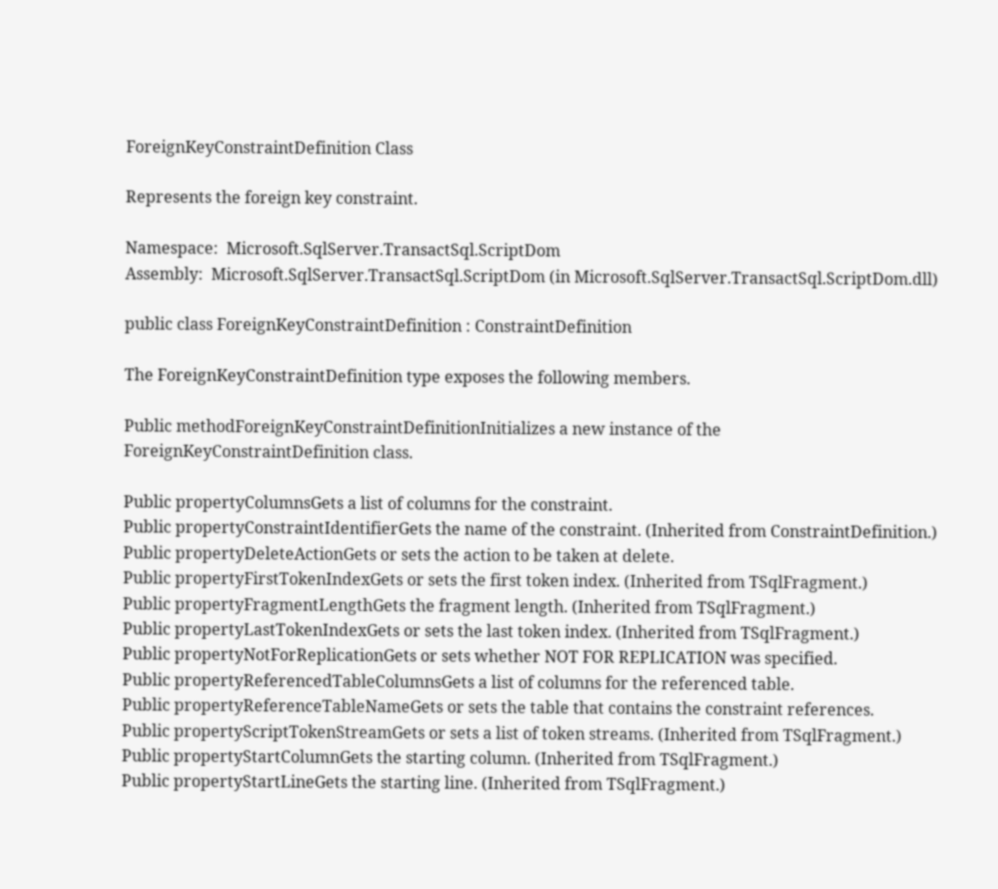ForeignKeyConstraintDefinition Class

Represents the foreign key constraint.

Namespace:  Microsoft.SqlServer.TransactSql.ScriptDom
Assembly:  Microsoft.SqlServer.TransactSql.ScriptDom (in Microsoft.SqlServer.TransactSql.ScriptDom.dll)

public class ForeignKeyConstraintDefinition : ConstraintDefinition

The ForeignKeyConstraintDefinition type exposes the following members.

Public methodForeignKeyConstraintDefinitionInitializes a new instance of the ForeignKeyConstraintDefinition class.

Public propertyColumnsGets a list of columns for the constraint.
Public propertyConstraintIdentifierGets the name of the constraint. (Inherited from ConstraintDefinition.)
Public propertyDeleteActionGets or sets the action to be taken at delete.
Public propertyFirstTokenIndexGets or sets the first token index. (Inherited from TSqlFragment.)
Public propertyFragmentLengthGets the fragment length. (Inherited from TSqlFragment.)
Public propertyLastTokenIndexGets or sets the last token index. (Inherited from TSqlFragment.)
Public propertyNotForReplicationGets or sets whether NOT FOR REPLICATION was specified.
Public propertyReferencedTableColumnsGets a list of columns for the referenced table.
Public propertyReferenceTableNameGets or sets the table that contains the constraint references.
Public propertyScriptTokenStreamGets or sets a list of token streams. (Inherited from TSqlFragment.)
Public propertyStartColumnGets the starting column. (Inherited from TSqlFragment.)
Public propertyStartLineGets the starting line. (Inherited from TSqlFragment.)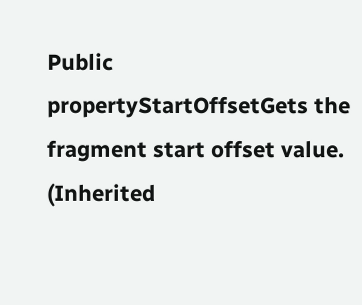Public propertyStartOffsetGets the fragment start offset value. (Inherited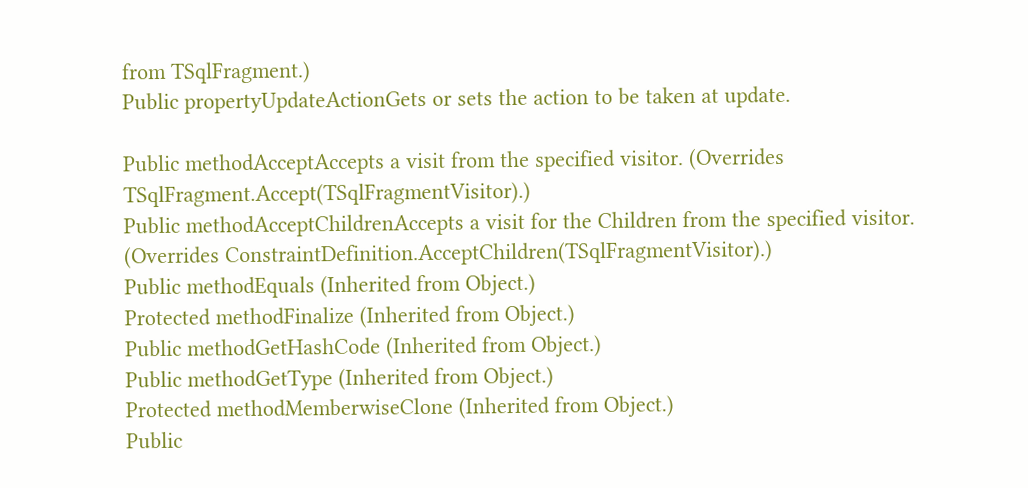from TSqlFragment.)
Public propertyUpdateActionGets or sets the action to be taken at update.

Public methodAcceptAccepts a visit from the specified visitor. (Overrides TSqlFragment.Accept(TSqlFragmentVisitor).)
Public methodAcceptChildrenAccepts a visit for the Children from the specified visitor. (Overrides ConstraintDefinition.AcceptChildren(TSqlFragmentVisitor).)
Public methodEquals (Inherited from Object.)
Protected methodFinalize (Inherited from Object.)
Public methodGetHashCode (Inherited from Object.)
Public methodGetType (Inherited from Object.)
Protected methodMemberwiseClone (Inherited from Object.)
Public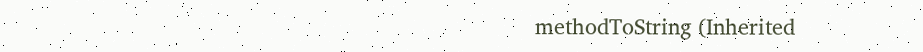methodToString (Inherited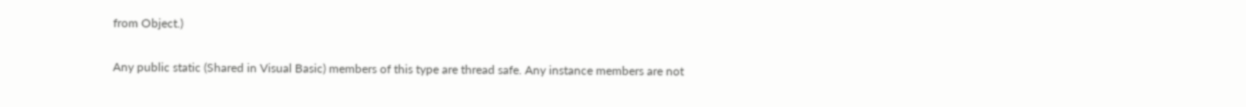from Object.)

Any public static (Shared in Visual Basic) members of this type are thread safe. Any instance members are not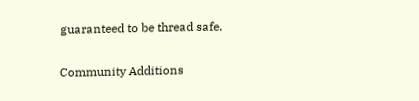guaranteed to be thread safe.

Community Additions